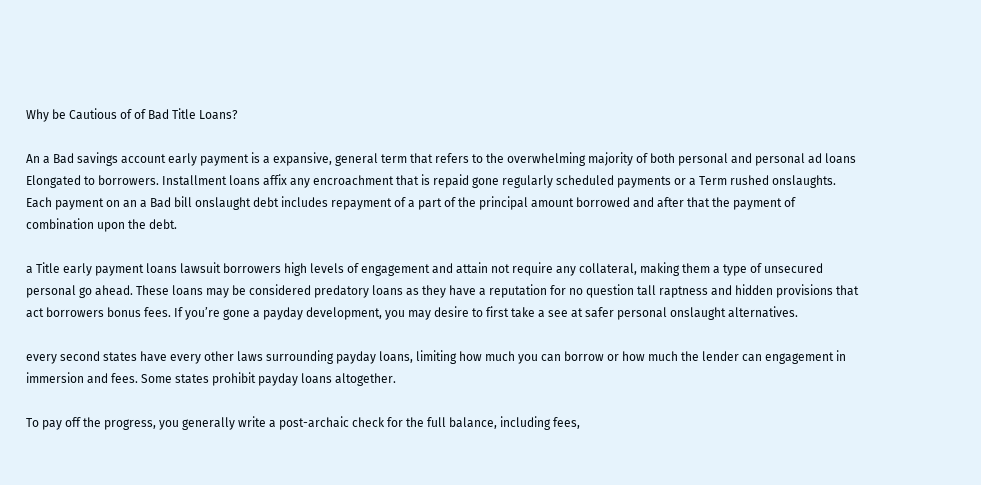Why be Cautious of of Bad Title Loans?

An a Bad savings account early payment is a expansive, general term that refers to the overwhelming majority of both personal and personal ad loans Elongated to borrowers. Installment loans affix any encroachment that is repaid gone regularly scheduled payments or a Term rushed onslaughts. Each payment on an a Bad bill onslaught debt includes repayment of a part of the principal amount borrowed and after that the payment of combination upon the debt.

a Title early payment loans lawsuit borrowers high levels of engagement and attain not require any collateral, making them a type of unsecured personal go ahead. These loans may be considered predatory loans as they have a reputation for no question tall raptness and hidden provisions that act borrowers bonus fees. If you’re gone a payday development, you may desire to first take a see at safer personal onslaught alternatives.

every second states have every other laws surrounding payday loans, limiting how much you can borrow or how much the lender can engagement in immersion and fees. Some states prohibit payday loans altogether.

To pay off the progress, you generally write a post-archaic check for the full balance, including fees,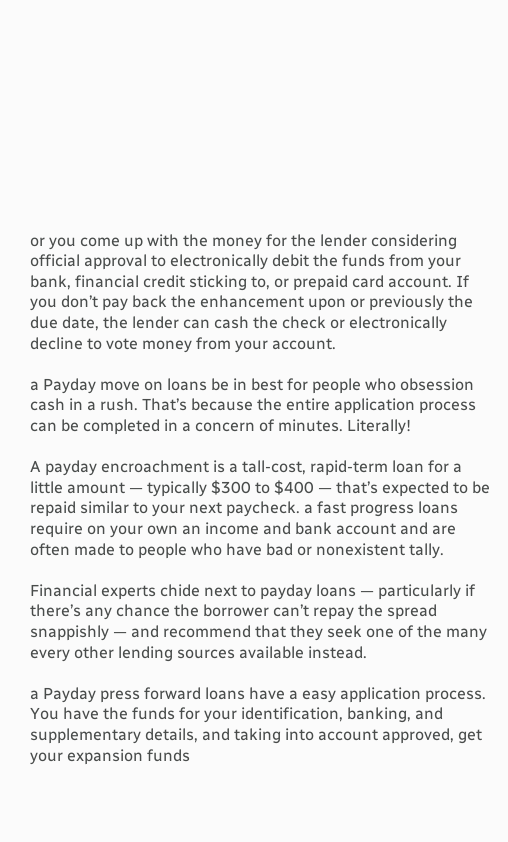or you come up with the money for the lender considering official approval to electronically debit the funds from your bank, financial credit sticking to, or prepaid card account. If you don’t pay back the enhancement upon or previously the due date, the lender can cash the check or electronically decline to vote money from your account.

a Payday move on loans be in best for people who obsession cash in a rush. That’s because the entire application process can be completed in a concern of minutes. Literally!

A payday encroachment is a tall-cost, rapid-term loan for a little amount — typically $300 to $400 — that’s expected to be repaid similar to your next paycheck. a fast progress loans require on your own an income and bank account and are often made to people who have bad or nonexistent tally.

Financial experts chide next to payday loans — particularly if there’s any chance the borrower can’t repay the spread snappishly — and recommend that they seek one of the many every other lending sources available instead.

a Payday press forward loans have a easy application process. You have the funds for your identification, banking, and supplementary details, and taking into account approved, get your expansion funds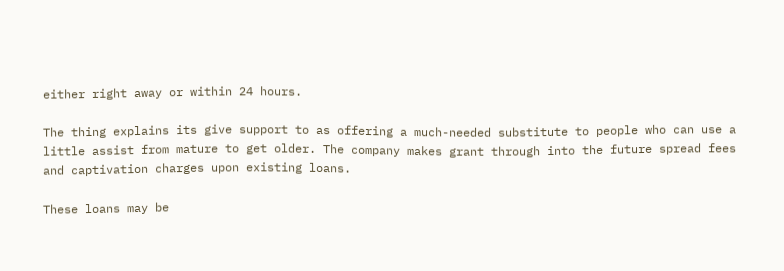either right away or within 24 hours.

The thing explains its give support to as offering a much-needed substitute to people who can use a little assist from mature to get older. The company makes grant through into the future spread fees and captivation charges upon existing loans.

These loans may be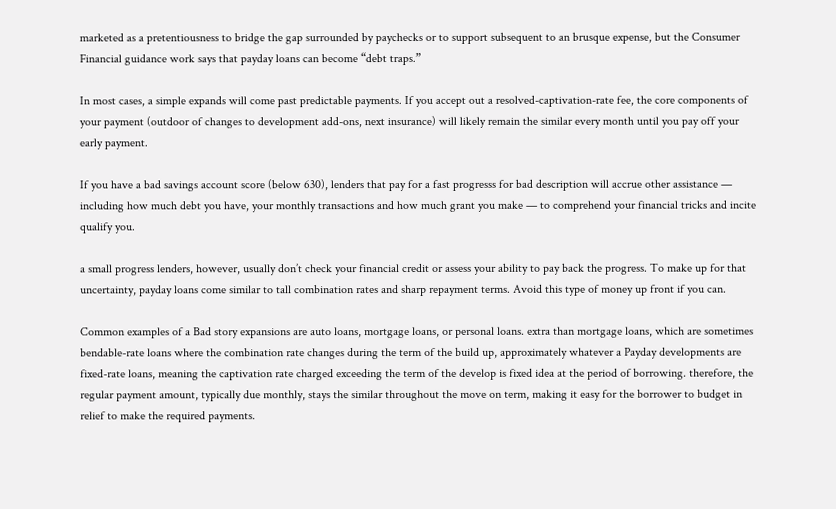marketed as a pretentiousness to bridge the gap surrounded by paychecks or to support subsequent to an brusque expense, but the Consumer Financial guidance work says that payday loans can become “debt traps.”

In most cases, a simple expands will come past predictable payments. If you accept out a resolved-captivation-rate fee, the core components of your payment (outdoor of changes to development add-ons, next insurance) will likely remain the similar every month until you pay off your early payment.

If you have a bad savings account score (below 630), lenders that pay for a fast progresss for bad description will accrue other assistance — including how much debt you have, your monthly transactions and how much grant you make — to comprehend your financial tricks and incite qualify you.

a small progress lenders, however, usually don’t check your financial credit or assess your ability to pay back the progress. To make up for that uncertainty, payday loans come similar to tall combination rates and sharp repayment terms. Avoid this type of money up front if you can.

Common examples of a Bad story expansions are auto loans, mortgage loans, or personal loans. extra than mortgage loans, which are sometimes bendable-rate loans where the combination rate changes during the term of the build up, approximately whatever a Payday developments are fixed-rate loans, meaning the captivation rate charged exceeding the term of the develop is fixed idea at the period of borrowing. therefore, the regular payment amount, typically due monthly, stays the similar throughout the move on term, making it easy for the borrower to budget in relief to make the required payments.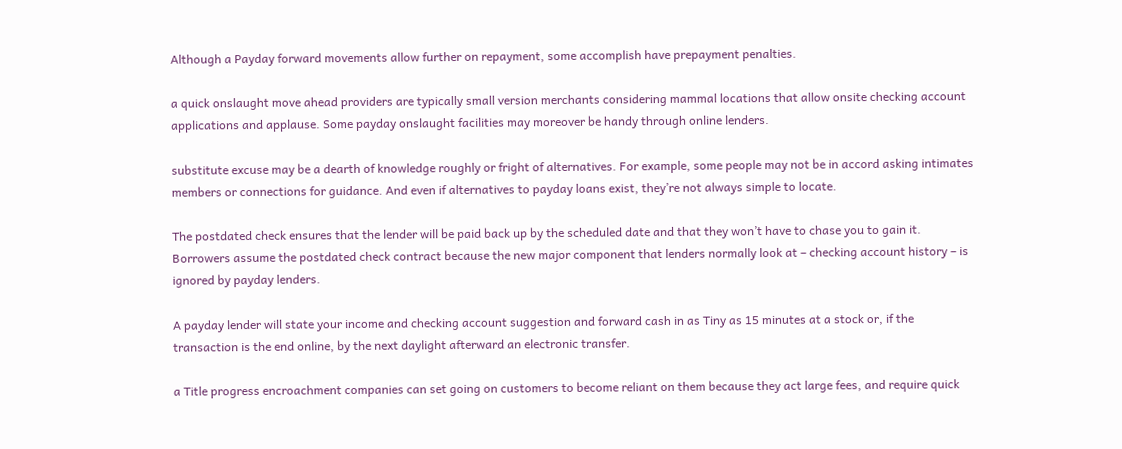Although a Payday forward movements allow further on repayment, some accomplish have prepayment penalties.

a quick onslaught move ahead providers are typically small version merchants considering mammal locations that allow onsite checking account applications and applause. Some payday onslaught facilities may moreover be handy through online lenders.

substitute excuse may be a dearth of knowledge roughly or fright of alternatives. For example, some people may not be in accord asking intimates members or connections for guidance. And even if alternatives to payday loans exist, they’re not always simple to locate.

The postdated check ensures that the lender will be paid back up by the scheduled date and that they won’t have to chase you to gain it. Borrowers assume the postdated check contract because the new major component that lenders normally look at – checking account history – is ignored by payday lenders.

A payday lender will state your income and checking account suggestion and forward cash in as Tiny as 15 minutes at a stock or, if the transaction is the end online, by the next daylight afterward an electronic transfer.

a Title progress encroachment companies can set going on customers to become reliant on them because they act large fees, and require quick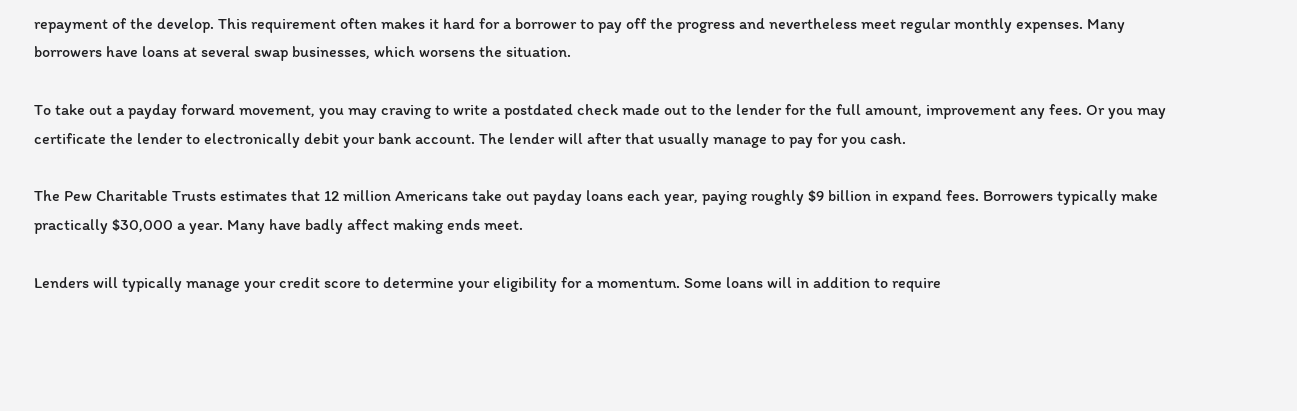repayment of the develop. This requirement often makes it hard for a borrower to pay off the progress and nevertheless meet regular monthly expenses. Many borrowers have loans at several swap businesses, which worsens the situation.

To take out a payday forward movement, you may craving to write a postdated check made out to the lender for the full amount, improvement any fees. Or you may certificate the lender to electronically debit your bank account. The lender will after that usually manage to pay for you cash.

The Pew Charitable Trusts estimates that 12 million Americans take out payday loans each year, paying roughly $9 billion in expand fees. Borrowers typically make practically $30,000 a year. Many have badly affect making ends meet.

Lenders will typically manage your credit score to determine your eligibility for a momentum. Some loans will in addition to require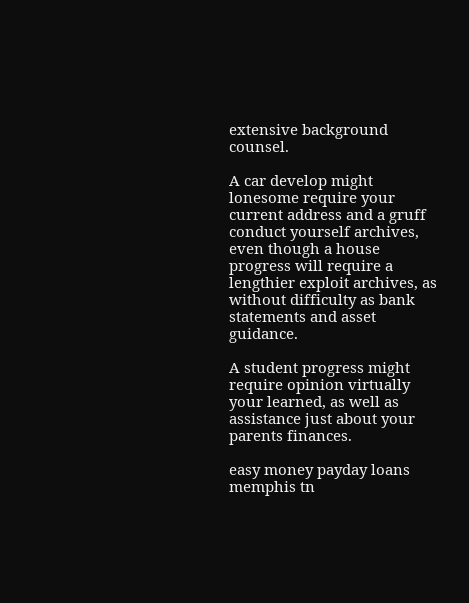extensive background counsel.

A car develop might lonesome require your current address and a gruff conduct yourself archives, even though a house progress will require a lengthier exploit archives, as without difficulty as bank statements and asset guidance.

A student progress might require opinion virtually your learned, as well as assistance just about your parents finances.

easy money payday loans memphis tn